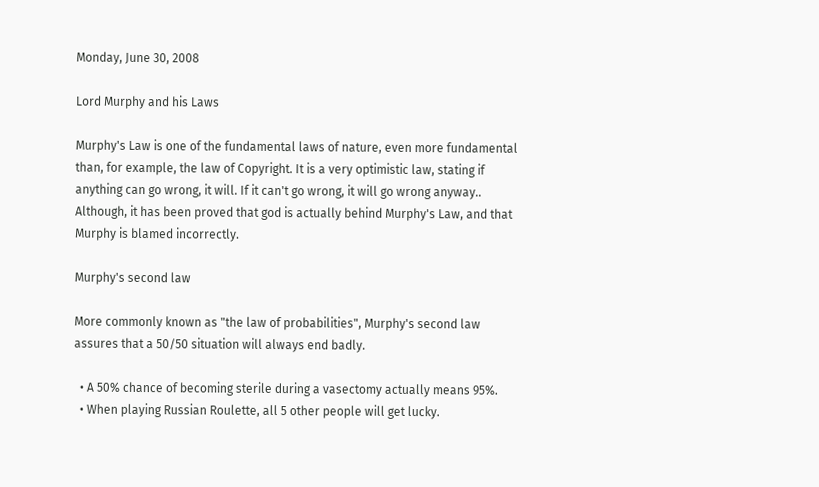Monday, June 30, 2008

Lord Murphy and his Laws

Murphy's Law is one of the fundamental laws of nature, even more fundamental than, for example, the law of Copyright. It is a very optimistic law, stating if anything can go wrong, it will. If it can't go wrong, it will go wrong anyway.. Although, it has been proved that god is actually behind Murphy's Law, and that Murphy is blamed incorrectly.

Murphy's second law

More commonly known as "the law of probabilities", Murphy's second law assures that a 50/50 situation will always end badly.

  • A 50% chance of becoming sterile during a vasectomy actually means 95%.
  • When playing Russian Roulette, all 5 other people will get lucky.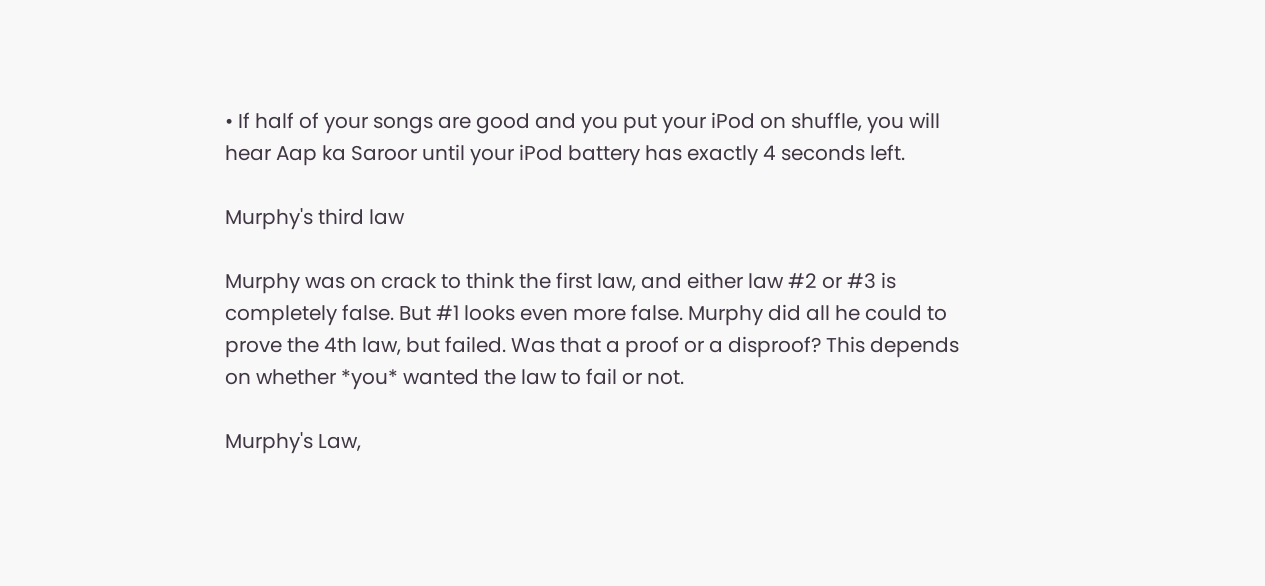• If half of your songs are good and you put your iPod on shuffle, you will hear Aap ka Saroor until your iPod battery has exactly 4 seconds left.

Murphy's third law

Murphy was on crack to think the first law, and either law #2 or #3 is completely false. But #1 looks even more false. Murphy did all he could to prove the 4th law, but failed. Was that a proof or a disproof? This depends on whether *you* wanted the law to fail or not.

Murphy's Law,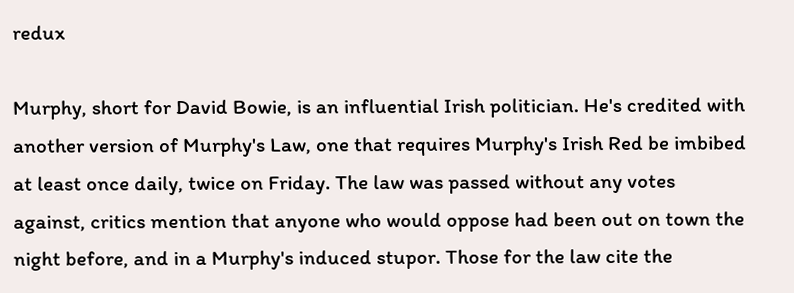redux

Murphy, short for David Bowie, is an influential Irish politician. He's credited with another version of Murphy's Law, one that requires Murphy's Irish Red be imbibed at least once daily, twice on Friday. The law was passed without any votes against, critics mention that anyone who would oppose had been out on town the night before, and in a Murphy's induced stupor. Those for the law cite the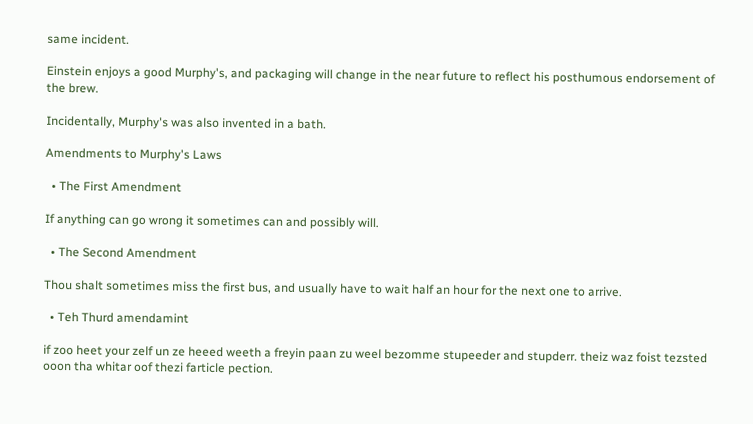same incident.

Einstein enjoys a good Murphy's, and packaging will change in the near future to reflect his posthumous endorsement of the brew.

Incidentally, Murphy's was also invented in a bath.

Amendments to Murphy's Laws

  • The First Amendment

If anything can go wrong it sometimes can and possibly will.

  • The Second Amendment

Thou shalt sometimes miss the first bus, and usually have to wait half an hour for the next one to arrive.

  • Teh Thurd amendamint

if zoo heet your zelf un ze heeed weeth a freyin paan zu weel bezomme stupeeder and stupderr. theiz waz foist tezsted ooon tha whitar oof thezi farticle pection.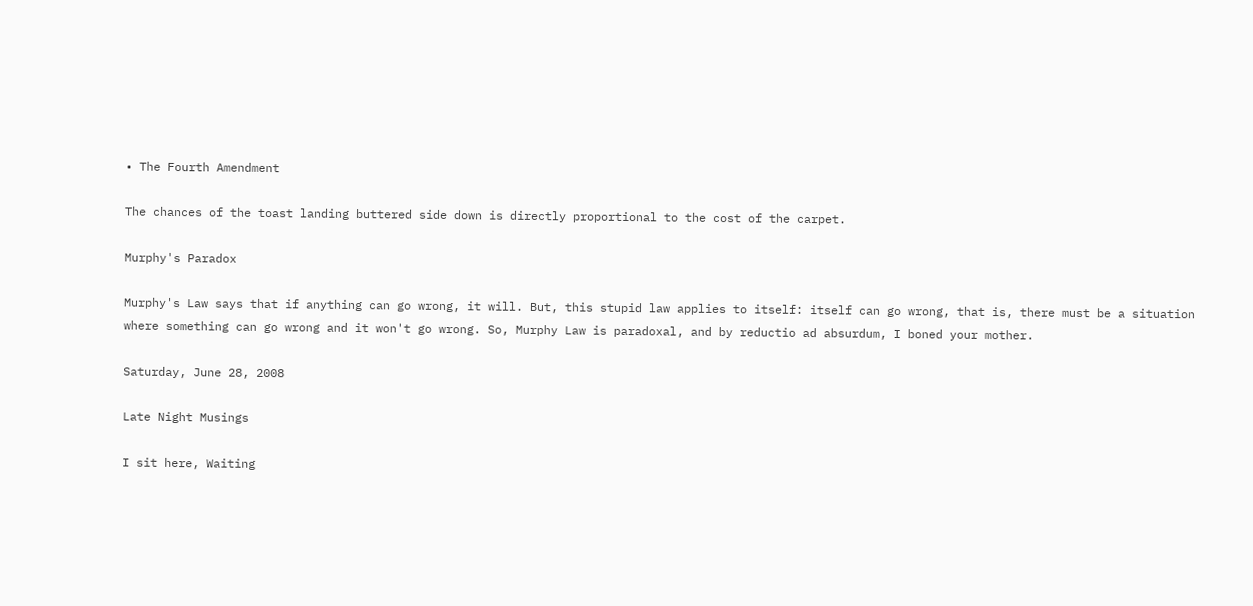• The Fourth Amendment

The chances of the toast landing buttered side down is directly proportional to the cost of the carpet.

Murphy's Paradox

Murphy's Law says that if anything can go wrong, it will. But, this stupid law applies to itself: itself can go wrong, that is, there must be a situation where something can go wrong and it won't go wrong. So, Murphy Law is paradoxal, and by reductio ad absurdum, I boned your mother.

Saturday, June 28, 2008

Late Night Musings

I sit here, Waiting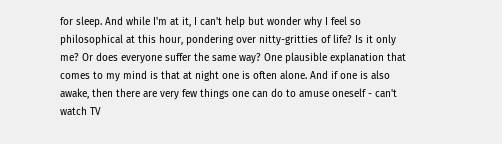for sleep. And while I'm at it, I can't help but wonder why I feel so philosophical at this hour, pondering over nitty-gritties of life? Is it only me? Or does everyone suffer the same way? One plausible explanation that comes to my mind is that at night one is often alone. And if one is also awake, then there are very few things one can do to amuse oneself - can't watch TV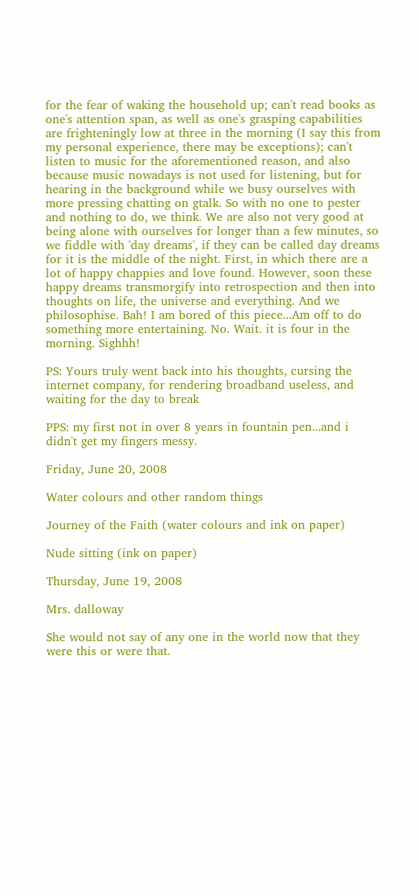for the fear of waking the household up; can't read books as one's attention span, as well as one's grasping capabilities are frighteningly low at three in the morning (I say this from my personal experience, there may be exceptions); can't listen to music for the aforementioned reason, and also because music nowadays is not used for listening, but for hearing in the background while we busy ourselves with more pressing chatting on gtalk. So with no one to pester and nothing to do, we think. We are also not very good at being alone with ourselves for longer than a few minutes, so we fiddle with 'day dreams', if they can be called day dreams for it is the middle of the night. First, in which there are a lot of happy chappies and love found. However, soon these happy dreams transmorgify into retrospection and then into thoughts on life, the universe and everything. And we philosophise. Bah! I am bored of this piece...Am off to do something more entertaining. No. Wait. it is four in the morning. Sighhh!

PS: Yours truly went back into his thoughts, cursing the internet company, for rendering broadband useless, and waiting for the day to break

PPS: my first not in over 8 years in fountain pen...and i didn't get my fingers messy.

Friday, June 20, 2008

Water colours and other random things

Journey of the Faith (water colours and ink on paper)

Nude sitting (ink on paper)

Thursday, June 19, 2008

Mrs. dalloway

She would not say of any one in the world now that they were this or were that.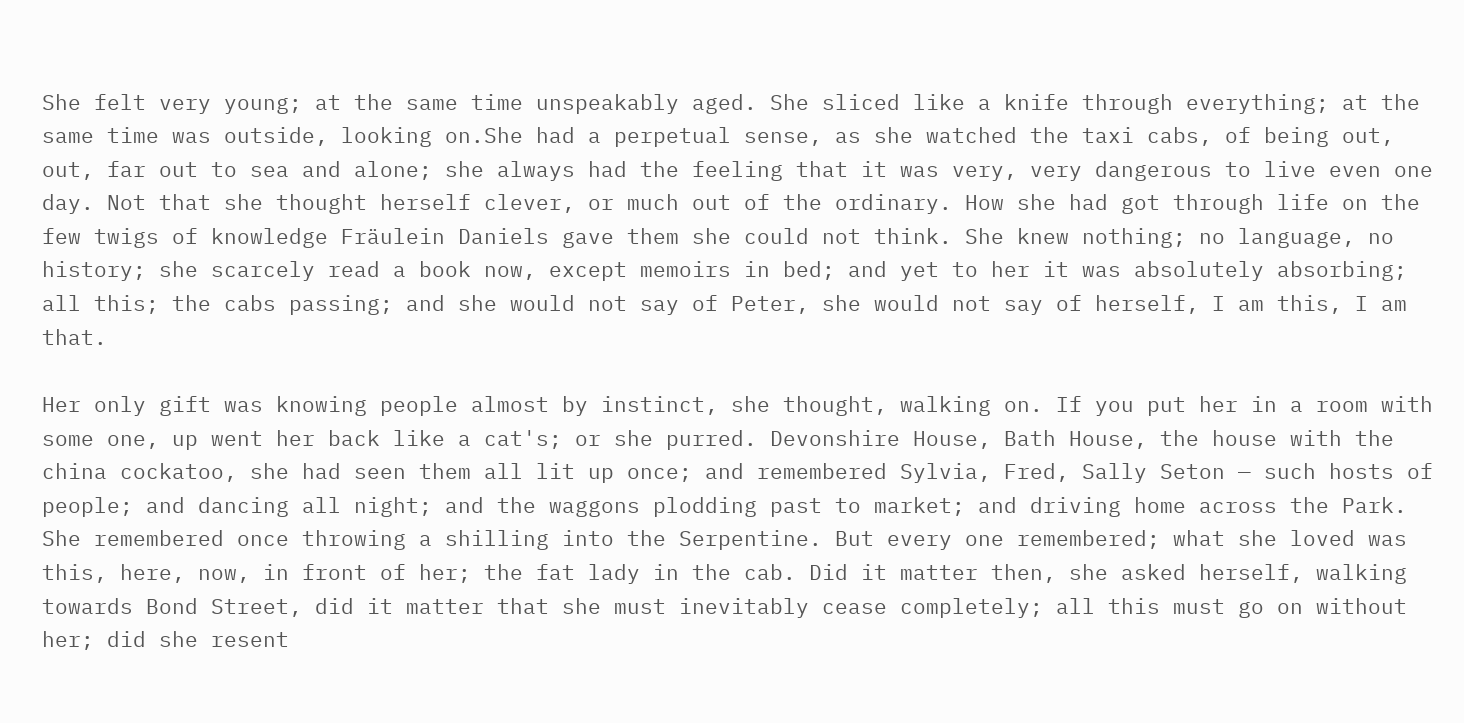She felt very young; at the same time unspeakably aged. She sliced like a knife through everything; at the same time was outside, looking on.She had a perpetual sense, as she watched the taxi cabs, of being out, out, far out to sea and alone; she always had the feeling that it was very, very dangerous to live even one day. Not that she thought herself clever, or much out of the ordinary. How she had got through life on the few twigs of knowledge Fräulein Daniels gave them she could not think. She knew nothing; no language, no history; she scarcely read a book now, except memoirs in bed; and yet to her it was absolutely absorbing; all this; the cabs passing; and she would not say of Peter, she would not say of herself, I am this, I am that.

Her only gift was knowing people almost by instinct, she thought, walking on. If you put her in a room with some one, up went her back like a cat's; or she purred. Devonshire House, Bath House, the house with the china cockatoo, she had seen them all lit up once; and remembered Sylvia, Fred, Sally Seton — such hosts of people; and dancing all night; and the waggons plodding past to market; and driving home across the Park. She remembered once throwing a shilling into the Serpentine. But every one remembered; what she loved was this, here, now, in front of her; the fat lady in the cab. Did it matter then, she asked herself, walking towards Bond Street, did it matter that she must inevitably cease completely; all this must go on without her; did she resent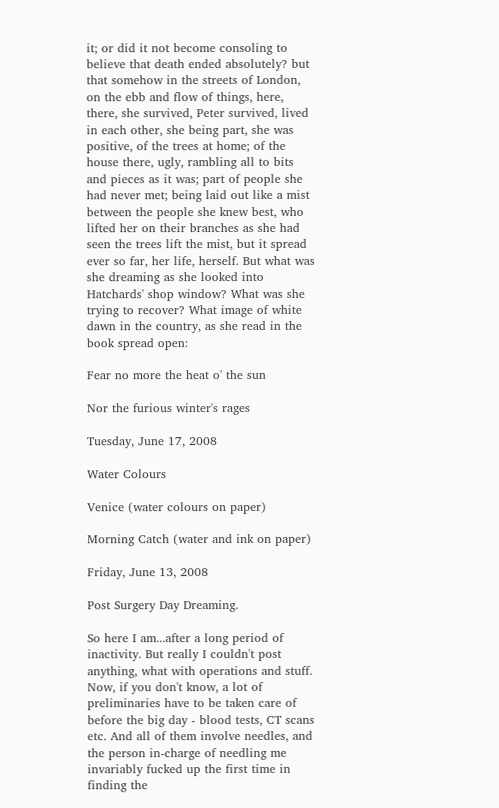it; or did it not become consoling to believe that death ended absolutely? but that somehow in the streets of London, on the ebb and flow of things, here, there, she survived, Peter survived, lived in each other, she being part, she was positive, of the trees at home; of the house there, ugly, rambling all to bits and pieces as it was; part of people she had never met; being laid out like a mist between the people she knew best, who lifted her on their branches as she had seen the trees lift the mist, but it spread ever so far, her life, herself. But what was she dreaming as she looked into Hatchards' shop window? What was she trying to recover? What image of white dawn in the country, as she read in the book spread open:

Fear no more the heat o' the sun

Nor the furious winter's rages

Tuesday, June 17, 2008

Water Colours

Venice (water colours on paper)

Morning Catch (water and ink on paper)

Friday, June 13, 2008

Post Surgery Day Dreaming.

So here I am...after a long period of inactivity. But really I couldn't post anything, what with operations and stuff. Now, if you don't know, a lot of preliminaries have to be taken care of before the big day - blood tests, CT scans etc. And all of them involve needles, and the person in-charge of needling me invariably fucked up the first time in finding the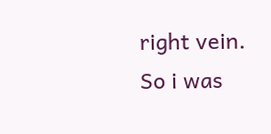right vein. So i was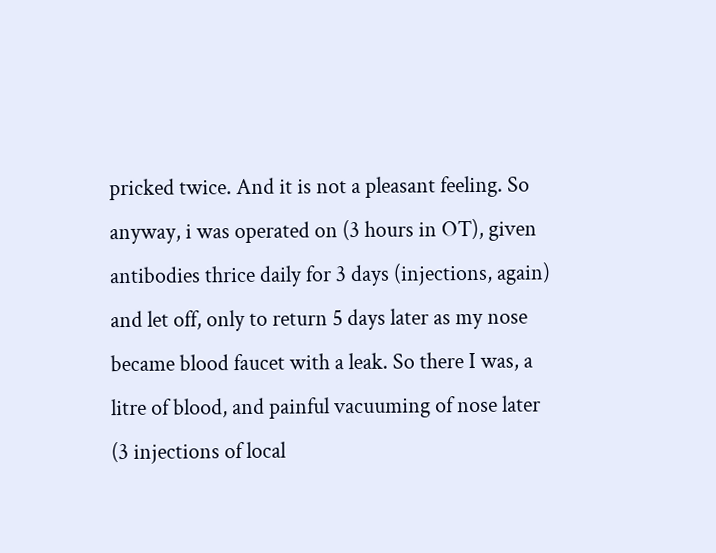pricked twice. And it is not a pleasant feeling. So anyway, i was operated on (3 hours in OT), given antibodies thrice daily for 3 days (injections, again) and let off, only to return 5 days later as my nose became blood faucet with a leak. So there I was, a litre of blood, and painful vacuuming of nose later (3 injections of local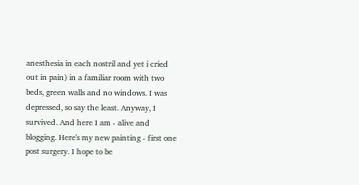anesthesia in each nostril and yet i cried out in pain) in a familiar room with two beds, green walls and no windows. I was depressed, so say the least. Anyway, I survived. And here I am - alive and blogging. Here's my new painting - first one post surgery. I hope to be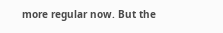more regular now. But the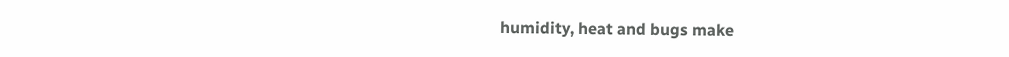humidity, heat and bugs make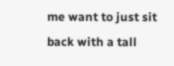me want to just sit back with a tall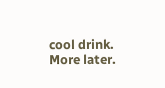cool drink. More later.